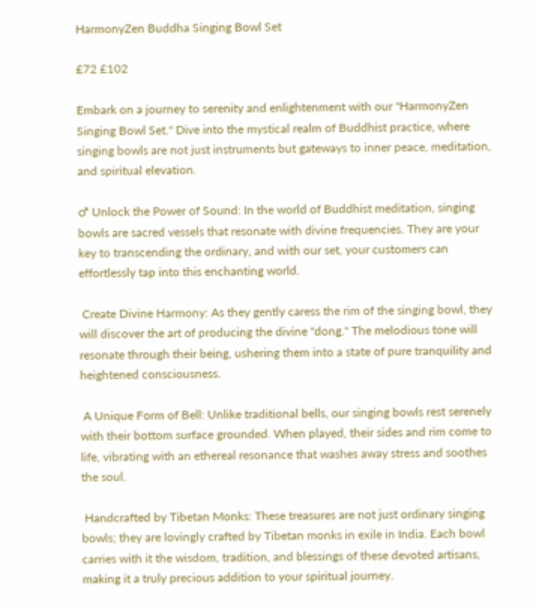HarmonyZen Buddha Singing Bowl Set

£72 £102

Embark on a journey to serenity and enlightenment with our "HarmonyZen Singing Bowl Set." Dive into the mystical realm of Buddhist practice, where singing bowls are not just instruments but gateways to inner peace, meditation, and spiritual elevation.

♂ Unlock the Power of Sound: In the world of Buddhist meditation, singing bowls are sacred vessels that resonate with divine frequencies. They are your key to transcending the ordinary, and with our set, your customers can effortlessly tap into this enchanting world.

 Create Divine Harmony: As they gently caress the rim of the singing bowl, they will discover the art of producing the divine "dong." The melodious tone will resonate through their being, ushering them into a state of pure tranquility and heightened consciousness.

 A Unique Form of Bell: Unlike traditional bells, our singing bowls rest serenely with their bottom surface grounded. When played, their sides and rim come to life, vibrating with an ethereal resonance that washes away stress and soothes the soul.

 Handcrafted by Tibetan Monks: These treasures are not just ordinary singing bowls; they are lovingly crafted by Tibetan monks in exile in India. Each bowl carries with it the wisdom, tradition, and blessings of these devoted artisans, making it a truly precious addition to your spiritual journey.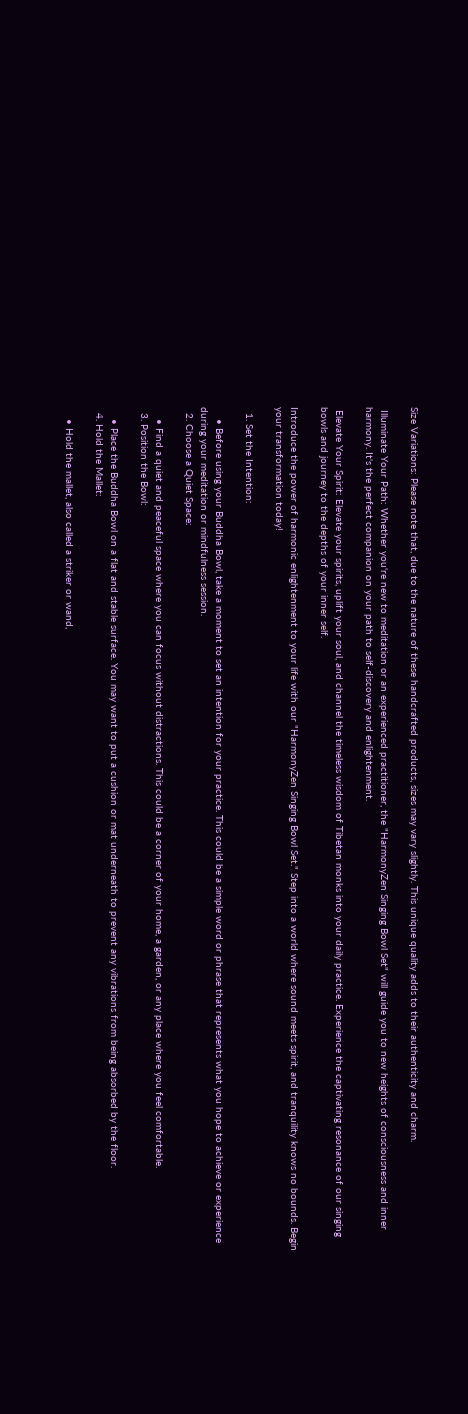Size Variations: Please note that, due to the nature of these handcrafted products, sizes may vary slightly. This unique quality adds to their authenticity and charm.

 Illuminate Your Path: Whether you're new to meditation or an experienced practitioner, the "HarmonyZen Singing Bowl Set" will guide you to new heights of consciousness and inner harmony. It's the perfect companion on your path to self-discovery and enlightenment.

 Elevate Your Spirit: Elevate your spirits, uplift your soul, and channel the timeless wisdom of Tibetan monks into your daily practice. Experience the captivating resonance of our singing bowls and journey to the depths of your inner self.

Introduce the power of harmonic enlightenment to your life with our "HarmonyZen Singing Bowl Set." Step into a world where sound meets spirit, and tranquility knows no bounds. Begin your transformation today!

  1. Set the Intention:

    • Before using your Buddha Bowl, take a moment to set an intention for your practice. This could be a simple word or phrase that represents what you hope to achieve or experience during your meditation or mindfulness session.
  2. Choose a Quiet Space:

    • Find a quiet and peaceful space where you can focus without distractions. This could be a corner of your home, a garden, or any place where you feel comfortable.
  3. Position the Bowl:

    • Place the Buddha Bowl on a flat and stable surface. You may want to put a cushion or mat underneath to prevent any vibrations from being absorbed by the floor.
  4. Hold the Mallet:

    • Hold the mallet, also called a striker or wand,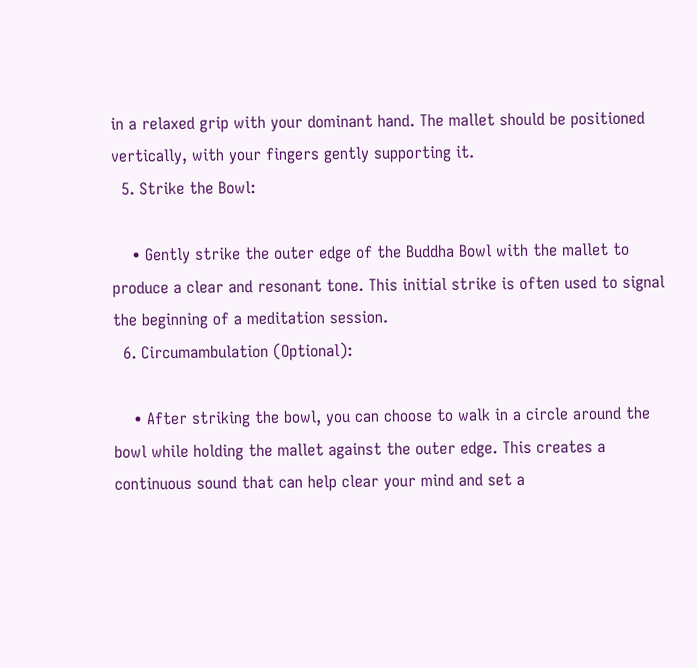in a relaxed grip with your dominant hand. The mallet should be positioned vertically, with your fingers gently supporting it.
  5. Strike the Bowl:

    • Gently strike the outer edge of the Buddha Bowl with the mallet to produce a clear and resonant tone. This initial strike is often used to signal the beginning of a meditation session.
  6. Circumambulation (Optional):

    • After striking the bowl, you can choose to walk in a circle around the bowl while holding the mallet against the outer edge. This creates a continuous sound that can help clear your mind and set a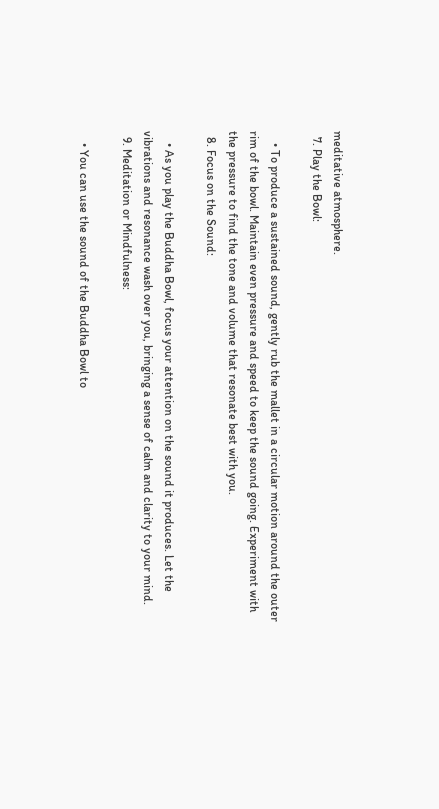meditative atmosphere.
  7. Play the Bowl:

    • To produce a sustained sound, gently rub the mallet in a circular motion around the outer rim of the bowl. Maintain even pressure and speed to keep the sound going. Experiment with the pressure to find the tone and volume that resonate best with you.
  8. Focus on the Sound:

    • As you play the Buddha Bowl, focus your attention on the sound it produces. Let the vibrations and resonance wash over you, bringing a sense of calm and clarity to your mind.
  9. Meditation or Mindfulness:

    • You can use the sound of the Buddha Bowl to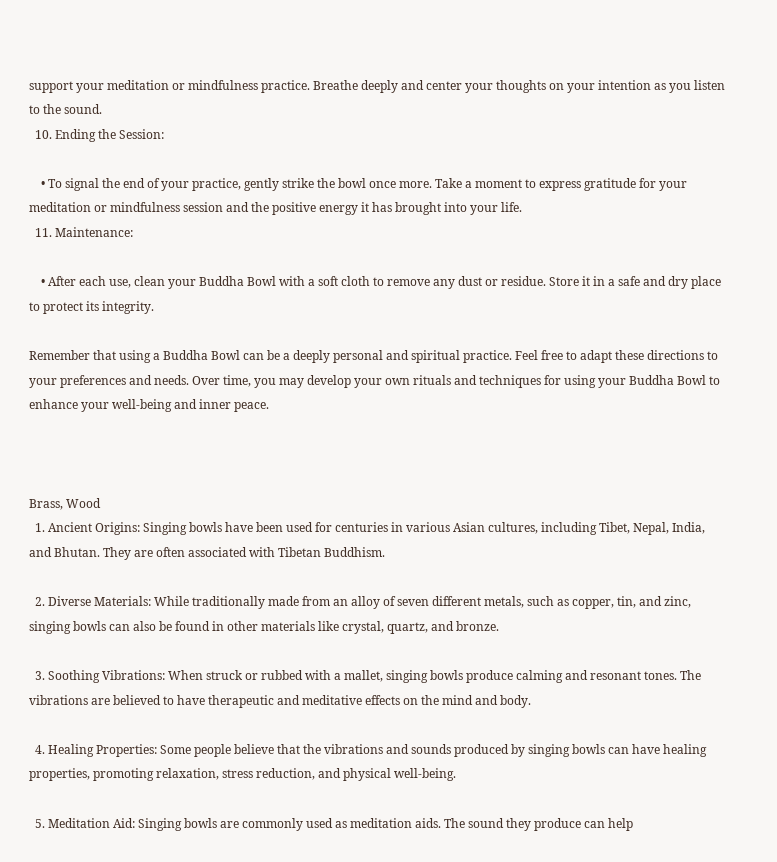support your meditation or mindfulness practice. Breathe deeply and center your thoughts on your intention as you listen to the sound.
  10. Ending the Session:

    • To signal the end of your practice, gently strike the bowl once more. Take a moment to express gratitude for your meditation or mindfulness session and the positive energy it has brought into your life.
  11. Maintenance:

    • After each use, clean your Buddha Bowl with a soft cloth to remove any dust or residue. Store it in a safe and dry place to protect its integrity.

Remember that using a Buddha Bowl can be a deeply personal and spiritual practice. Feel free to adapt these directions to your preferences and needs. Over time, you may develop your own rituals and techniques for using your Buddha Bowl to enhance your well-being and inner peace.



Brass, Wood
  1. Ancient Origins: Singing bowls have been used for centuries in various Asian cultures, including Tibet, Nepal, India, and Bhutan. They are often associated with Tibetan Buddhism.

  2. Diverse Materials: While traditionally made from an alloy of seven different metals, such as copper, tin, and zinc, singing bowls can also be found in other materials like crystal, quartz, and bronze.

  3. Soothing Vibrations: When struck or rubbed with a mallet, singing bowls produce calming and resonant tones. The vibrations are believed to have therapeutic and meditative effects on the mind and body.

  4. Healing Properties: Some people believe that the vibrations and sounds produced by singing bowls can have healing properties, promoting relaxation, stress reduction, and physical well-being.

  5. Meditation Aid: Singing bowls are commonly used as meditation aids. The sound they produce can help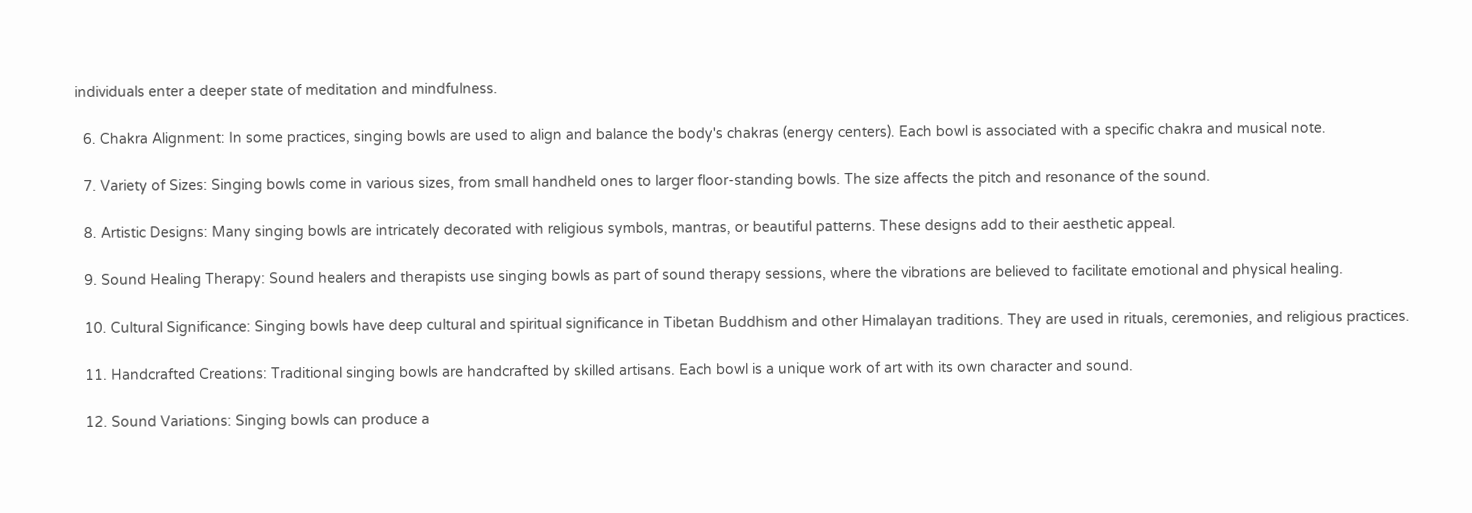individuals enter a deeper state of meditation and mindfulness.

  6. Chakra Alignment: In some practices, singing bowls are used to align and balance the body's chakras (energy centers). Each bowl is associated with a specific chakra and musical note.

  7. Variety of Sizes: Singing bowls come in various sizes, from small handheld ones to larger floor-standing bowls. The size affects the pitch and resonance of the sound.

  8. Artistic Designs: Many singing bowls are intricately decorated with religious symbols, mantras, or beautiful patterns. These designs add to their aesthetic appeal.

  9. Sound Healing Therapy: Sound healers and therapists use singing bowls as part of sound therapy sessions, where the vibrations are believed to facilitate emotional and physical healing.

  10. Cultural Significance: Singing bowls have deep cultural and spiritual significance in Tibetan Buddhism and other Himalayan traditions. They are used in rituals, ceremonies, and religious practices.

  11. Handcrafted Creations: Traditional singing bowls are handcrafted by skilled artisans. Each bowl is a unique work of art with its own character and sound.

  12. Sound Variations: Singing bowls can produce a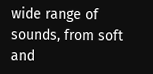wide range of sounds, from soft and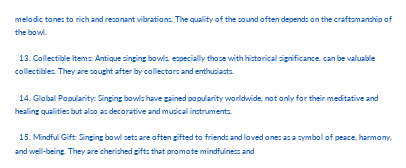melodic tones to rich and resonant vibrations. The quality of the sound often depends on the craftsmanship of the bowl.

  13. Collectible Items: Antique singing bowls, especially those with historical significance, can be valuable collectibles. They are sought after by collectors and enthusiasts.

  14. Global Popularity: Singing bowls have gained popularity worldwide, not only for their meditative and healing qualities but also as decorative and musical instruments.

  15. Mindful Gift: Singing bowl sets are often gifted to friends and loved ones as a symbol of peace, harmony, and well-being. They are cherished gifts that promote mindfulness and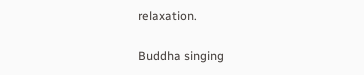relaxation.

Buddha singing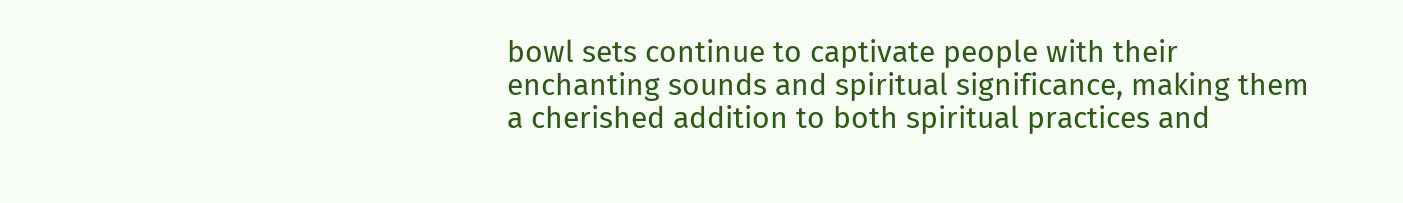bowl sets continue to captivate people with their enchanting sounds and spiritual significance, making them a cherished addition to both spiritual practices and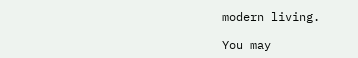modern living.

You may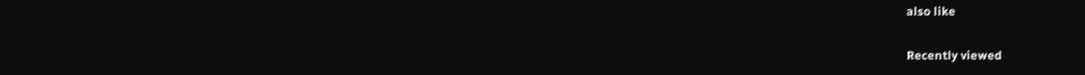also like

Recently viewed